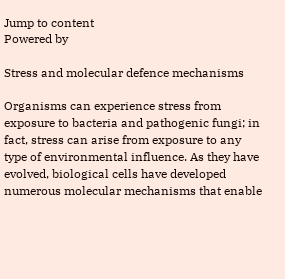Jump to content
Powered by

Stress and molecular defence mechanisms

Organisms can experience stress from exposure to bacteria and pathogenic fungi; in fact, stress can arise from exposure to any type of environmental influence. As they have evolved, biological cells have developed numerous molecular mechanisms that enable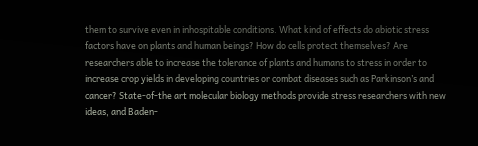them to survive even in inhospitable conditions. What kind of effects do abiotic stress factors have on plants and human beings? How do cells protect themselves? Are researchers able to increase the tolerance of plants and humans to stress in order to increase crop yields in developing countries or combat diseases such as Parkinson’s and cancer? State-of-the art molecular biology methods provide stress researchers with new ideas, and Baden-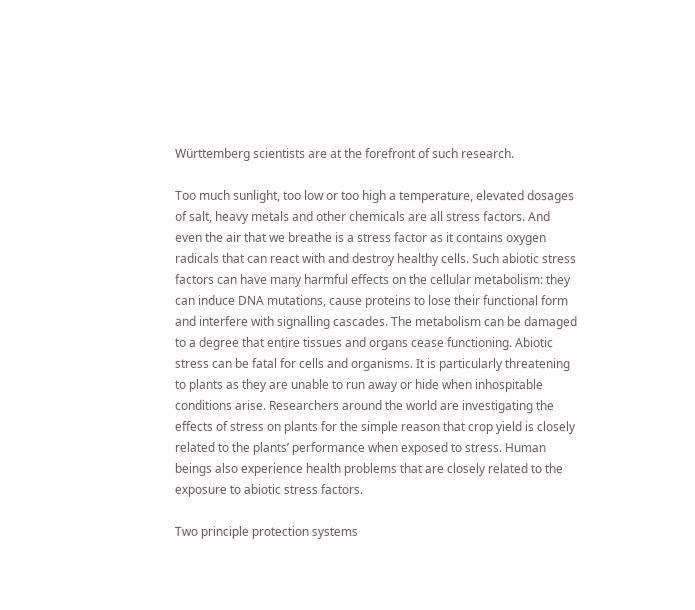Württemberg scientists are at the forefront of such research.

Too much sunlight, too low or too high a temperature, elevated dosages of salt, heavy metals and other chemicals are all stress factors. And even the air that we breathe is a stress factor as it contains oxygen radicals that can react with and destroy healthy cells. Such abiotic stress factors can have many harmful effects on the cellular metabolism: they can induce DNA mutations, cause proteins to lose their functional form and interfere with signalling cascades. The metabolism can be damaged to a degree that entire tissues and organs cease functioning. Abiotic stress can be fatal for cells and organisms. It is particularly threatening to plants as they are unable to run away or hide when inhospitable conditions arise. Researchers around the world are investigating the effects of stress on plants for the simple reason that crop yield is closely related to the plants’ performance when exposed to stress. Human beings also experience health problems that are closely related to the exposure to abiotic stress factors.

Two principle protection systems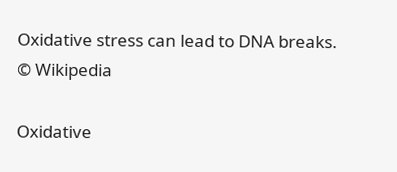Oxidative stress can lead to DNA breaks. © Wikipedia

Oxidative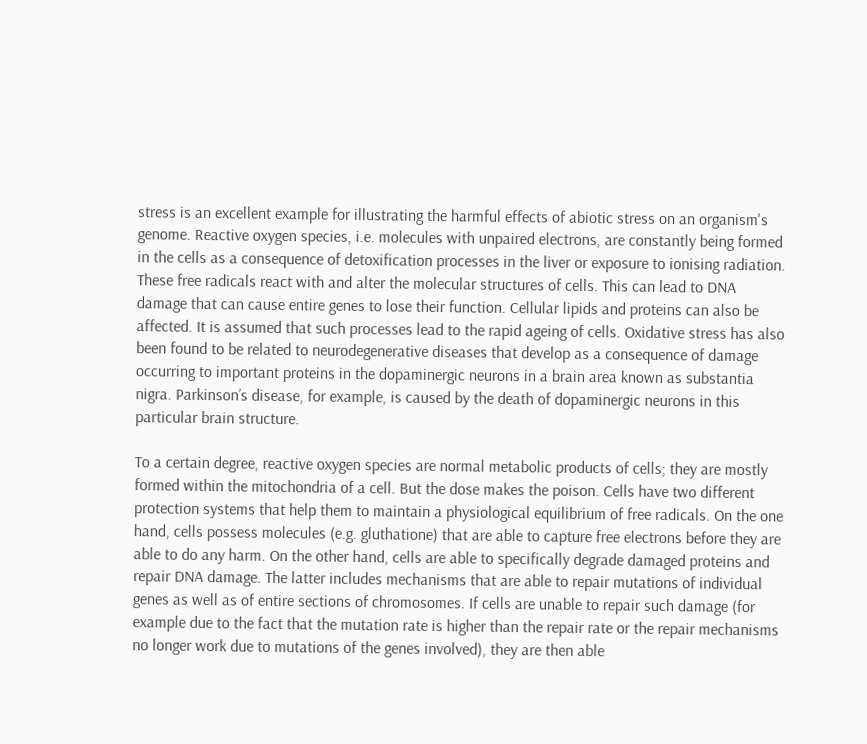stress is an excellent example for illustrating the harmful effects of abiotic stress on an organism's genome. Reactive oxygen species, i.e. molecules with unpaired electrons, are constantly being formed in the cells as a consequence of detoxification processes in the liver or exposure to ionising radiation. These free radicals react with and alter the molecular structures of cells. This can lead to DNA damage that can cause entire genes to lose their function. Cellular lipids and proteins can also be affected. It is assumed that such processes lead to the rapid ageing of cells. Oxidative stress has also been found to be related to neurodegenerative diseases that develop as a consequence of damage occurring to important proteins in the dopaminergic neurons in a brain area known as substantia nigra. Parkinson’s disease, for example, is caused by the death of dopaminergic neurons in this particular brain structure.

To a certain degree, reactive oxygen species are normal metabolic products of cells; they are mostly formed within the mitochondria of a cell. But the dose makes the poison. Cells have two different protection systems that help them to maintain a physiological equilibrium of free radicals. On the one hand, cells possess molecules (e.g. gluthatione) that are able to capture free electrons before they are able to do any harm. On the other hand, cells are able to specifically degrade damaged proteins and repair DNA damage. The latter includes mechanisms that are able to repair mutations of individual genes as well as of entire sections of chromosomes. If cells are unable to repair such damage (for example due to the fact that the mutation rate is higher than the repair rate or the repair mechanisms no longer work due to mutations of the genes involved), they are then able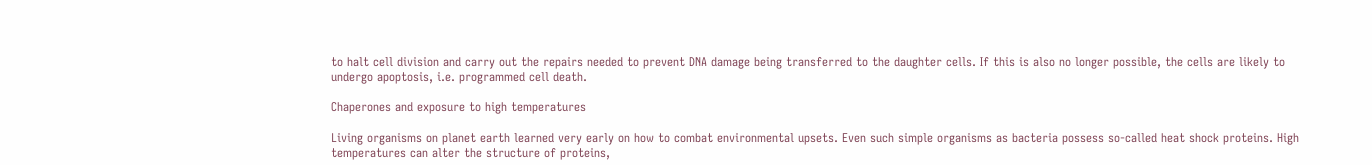to halt cell division and carry out the repairs needed to prevent DNA damage being transferred to the daughter cells. If this is also no longer possible, the cells are likely to undergo apoptosis, i.e. programmed cell death.

Chaperones and exposure to high temperatures

Living organisms on planet earth learned very early on how to combat environmental upsets. Even such simple organisms as bacteria possess so-called heat shock proteins. High temperatures can alter the structure of proteins,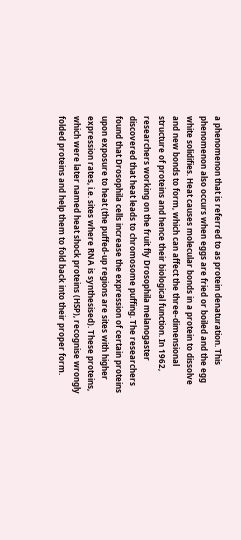a phenomenon that is referred to as protein denaturation. This phenomenon also occurs when eggs are fried or boiled and the egg white solidifies. Heat causes molecular bonds in a protein to dissolve and new bonds to form, which can affect the three-dimensional structure of proteins and hence their biological function. In 1962, researchers working on the fruit fly Drosophila melanogaster discovered that heat leads to chromosome puffing. The researchers found that Drosophila cells increase the expression of certain proteins upon exposure to heat (the puffed-up regions are sites with higher expression rates, i.e. sites where RNA is synthesised). These proteins, which were later named heat shock proteins (HSP), recognise wrongly folded proteins and help them to fold back into their proper form.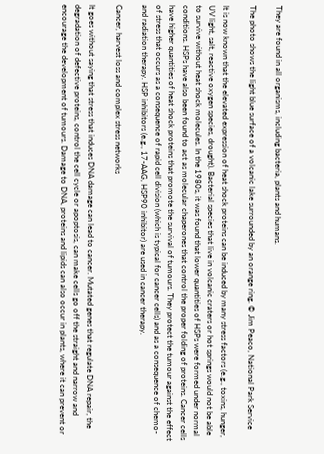They are found in all organisms, including bacteria, plants and humans.

The photo shows the light blue surface of a volcanic lake surrounded by an orange ring. © Jim Peaco, National Park Service

It is now known that the elevated expression of heat shock proteins can be induced by many stress factors (e.g., toxins, hunger, UV light, salt, reactive oxygen species, drought). Bacterial species that live in volcanic craters or hot springs would not be able to survive without heat shock molecules. In the 1980s, it was found that lower quantities of HSPs were formed under normal conditions. HSPs have also been found to act as molecular chaperones that control the proper folding of proteins. Cancer cells have higher quantities of heat shock proteins that promote the survival of tumours. They protect the tumour against the effect of stress that occurs as a consequence of rapid cell division (which is typical for cancer cells) and as a consequence of chemo- and radiation therapy. HSP inhibitors (e.g., 17-AAG, HSP90 inhibitor) are used in cancer therapy.

Cancer, harvest loss and complex stress networks

It goes without saying that stress that induces DNA damage can lead to cancer. Mutated genes that regulate DNA repair, the degradation of defective proteins, control the cell cycle or apoptosis, can make cells go off the straight and narrow and encourage the development of tumours. Damage to DNA, proteins and lipids can also occur in plants, where it can prevent or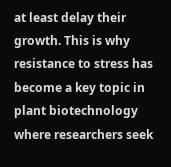at least delay their growth. This is why resistance to stress has become a key topic in plant biotechnology where researchers seek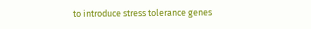to introduce stress tolerance genes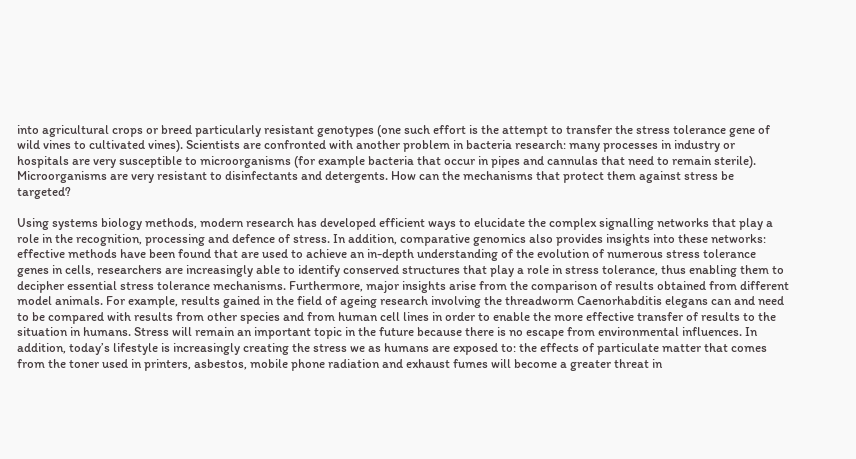into agricultural crops or breed particularly resistant genotypes (one such effort is the attempt to transfer the stress tolerance gene of wild vines to cultivated vines). Scientists are confronted with another problem in bacteria research: many processes in industry or hospitals are very susceptible to microorganisms (for example bacteria that occur in pipes and cannulas that need to remain sterile). Microorganisms are very resistant to disinfectants and detergents. How can the mechanisms that protect them against stress be targeted?

Using systems biology methods, modern research has developed efficient ways to elucidate the complex signalling networks that play a role in the recognition, processing and defence of stress. In addition, comparative genomics also provides insights into these networks: effective methods have been found that are used to achieve an in-depth understanding of the evolution of numerous stress tolerance genes in cells, researchers are increasingly able to identify conserved structures that play a role in stress tolerance, thus enabling them to decipher essential stress tolerance mechanisms. Furthermore, major insights arise from the comparison of results obtained from different model animals. For example, results gained in the field of ageing research involving the threadworm Caenorhabditis elegans can and need to be compared with results from other species and from human cell lines in order to enable the more effective transfer of results to the situation in humans. Stress will remain an important topic in the future because there is no escape from environmental influences. In addition, today’s lifestyle is increasingly creating the stress we as humans are exposed to: the effects of particulate matter that comes from the toner used in printers, asbestos, mobile phone radiation and exhaust fumes will become a greater threat in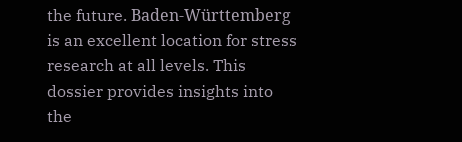the future. Baden-Württemberg is an excellent location for stress research at all levels. This dossier provides insights into the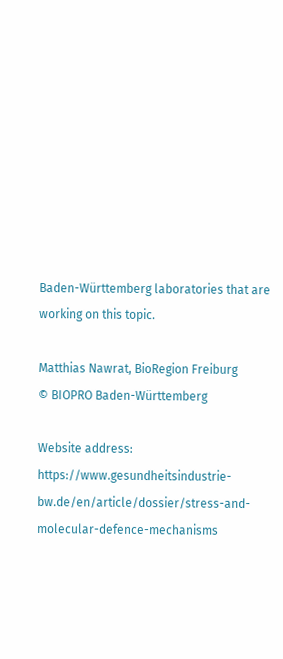Baden-Württemberg laboratories that are working on this topic.

Matthias Nawrat, BioRegion Freiburg
© BIOPRO Baden-Württemberg

Website address: https://www.gesundheitsindustrie-bw.de/en/article/dossier/stress-and-molecular-defence-mechanisms